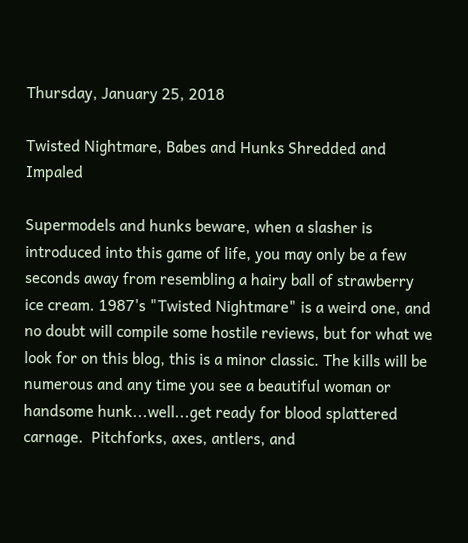Thursday, January 25, 2018

Twisted Nightmare, Babes and Hunks Shredded and Impaled

Supermodels and hunks beware, when a slasher is introduced into this game of life, you may only be a few seconds away from resembling a hairy ball of strawberry ice cream. 1987's "Twisted Nightmare" is a weird one, and no doubt will compile some hostile reviews, but for what we look for on this blog, this is a minor classic. The kills will be numerous and any time you see a beautiful woman or handsome hunk...well...get ready for blood splattered carnage.  Pitchforks, axes, antlers, and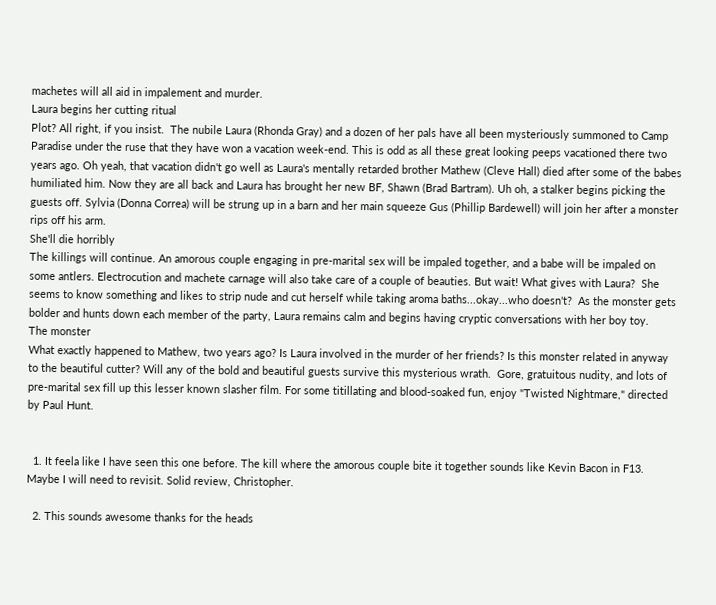machetes will all aid in impalement and murder.
Laura begins her cutting ritual
Plot? All right, if you insist.  The nubile Laura (Rhonda Gray) and a dozen of her pals have all been mysteriously summoned to Camp Paradise under the ruse that they have won a vacation week-end. This is odd as all these great looking peeps vacationed there two years ago. Oh yeah, that vacation didn't go well as Laura's mentally retarded brother Mathew (Cleve Hall) died after some of the babes humiliated him. Now they are all back and Laura has brought her new BF, Shawn (Brad Bartram). Uh oh, a stalker begins picking the guests off. Sylvia (Donna Correa) will be strung up in a barn and her main squeeze Gus (Phillip Bardewell) will join her after a monster rips off his arm.
She'll die horribly
The killings will continue. An amorous couple engaging in pre-marital sex will be impaled together, and a babe will be impaled on some antlers. Electrocution and machete carnage will also take care of a couple of beauties. But wait! What gives with Laura?  She seems to know something and likes to strip nude and cut herself while taking aroma baths...okay...who doesn't?  As the monster gets bolder and hunts down each member of the party, Laura remains calm and begins having cryptic conversations with her boy toy.
The monster
What exactly happened to Mathew, two years ago? Is Laura involved in the murder of her friends? Is this monster related in anyway to the beautiful cutter? Will any of the bold and beautiful guests survive this mysterious wrath.  Gore, gratuitous nudity, and lots of pre-marital sex fill up this lesser known slasher film. For some titillating and blood-soaked fun, enjoy "Twisted Nightmare," directed by Paul Hunt.


  1. It feela like I have seen this one before. The kill where the amorous couple bite it together sounds like Kevin Bacon in F13. Maybe I will need to revisit. Solid review, Christopher.

  2. This sounds awesome thanks for the heads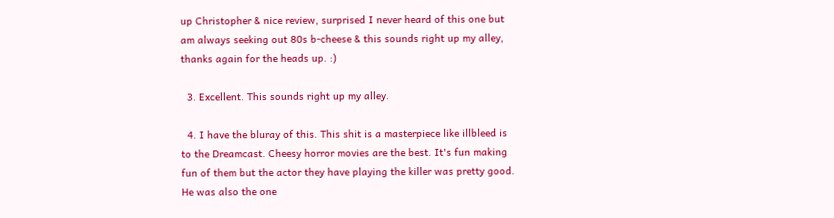up Christopher & nice review, surprised I never heard of this one but am always seeking out 80s b-cheese & this sounds right up my alley, thanks again for the heads up. :)

  3. Excellent. This sounds right up my alley.

  4. I have the bluray of this. This shit is a masterpiece like illbleed is to the Dreamcast. Cheesy horror movies are the best. It's fun making fun of them but the actor they have playing the killer was pretty good. He was also the one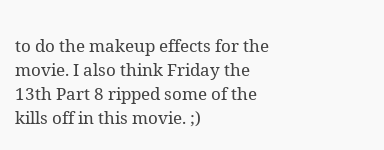to do the makeup effects for the movie. I also think Friday the 13th Part 8 ripped some of the kills off in this movie. ;)